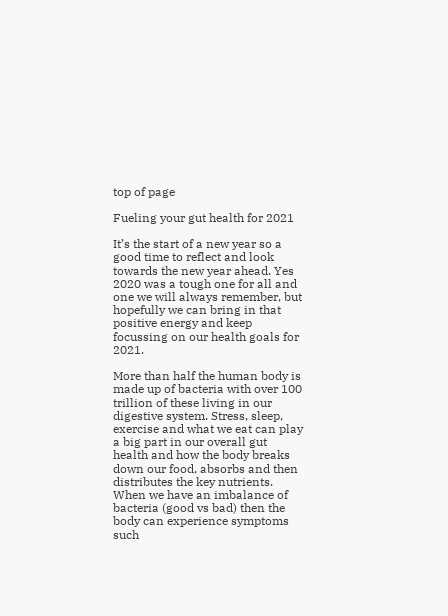top of page

Fueling your gut health for 2021

It’s the start of a new year so a good time to reflect and look towards the new year ahead. Yes 2020 was a tough one for all and one we will always remember, but hopefully we can bring in that positive energy and keep focussing on our health goals for 2021.

More than half the human body is made up of bacteria with over 100 trillion of these living in our digestive system. Stress, sleep, exercise and what we eat can play a big part in our overall gut health and how the body breaks down our food, absorbs and then distributes the key nutrients. When we have an imbalance of bacteria (good vs bad) then the body can experience symptoms such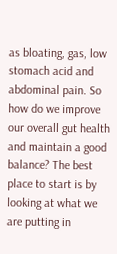as bloating, gas, low stomach acid and abdominal pain. So how do we improve our overall gut health and maintain a good balance? The best place to start is by looking at what we are putting in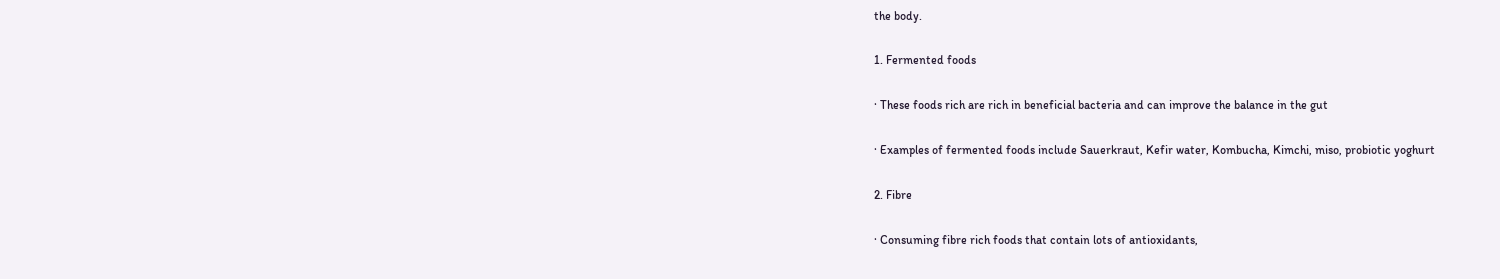the body.

1. Fermented foods

· These foods rich are rich in beneficial bacteria and can improve the balance in the gut

· Examples of fermented foods include Sauerkraut, Kefir water, Kombucha, Kimchi, miso, probiotic yoghurt

2. Fibre

· Consuming fibre rich foods that contain lots of antioxidants,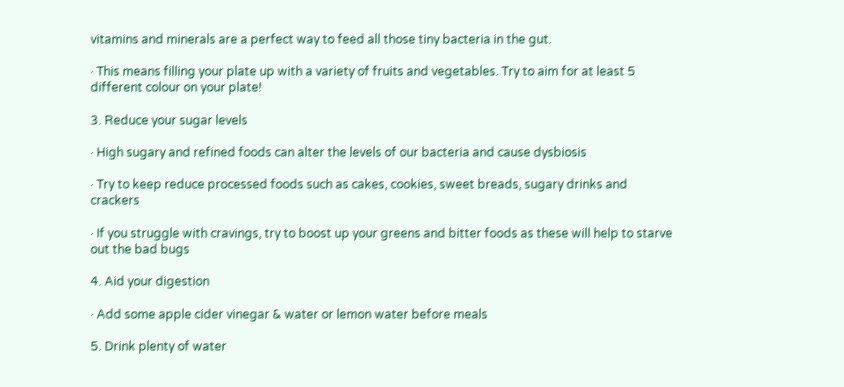vitamins and minerals are a perfect way to feed all those tiny bacteria in the gut.

· This means filling your plate up with a variety of fruits and vegetables. Try to aim for at least 5 different colour on your plate!

3. Reduce your sugar levels

· High sugary and refined foods can alter the levels of our bacteria and cause dysbiosis

· Try to keep reduce processed foods such as cakes, cookies, sweet breads, sugary drinks and crackers

· If you struggle with cravings, try to boost up your greens and bitter foods as these will help to starve out the bad bugs

4. Aid your digestion

· Add some apple cider vinegar & water or lemon water before meals

5. Drink plenty of water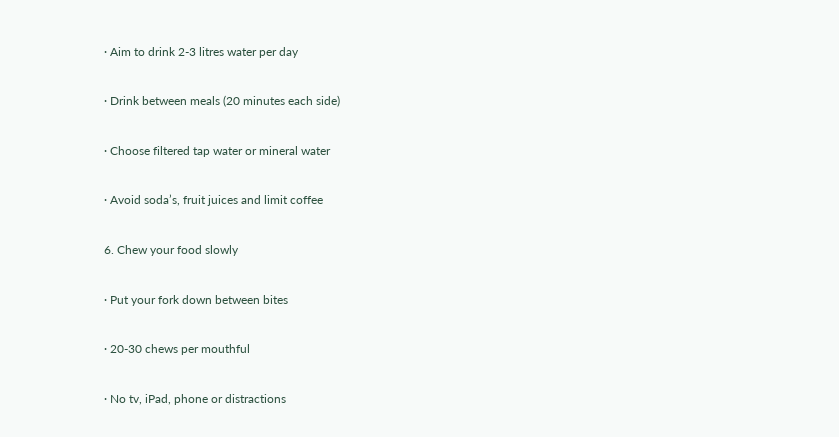· Aim to drink 2-3 litres water per day

· Drink between meals (20 minutes each side)

· Choose filtered tap water or mineral water

· Avoid soda’s, fruit juices and limit coffee

6. Chew your food slowly

· Put your fork down between bites

· 20-30 chews per mouthful

· No tv, iPad, phone or distractions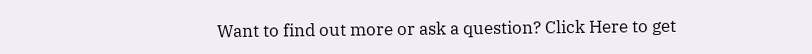Want to find out more or ask a question? Click Here to get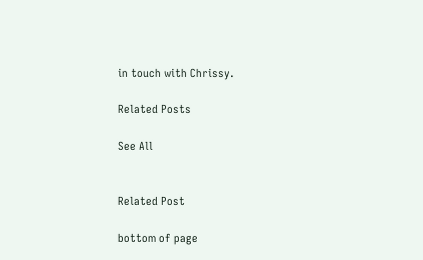in touch with Chrissy.

Related Posts

See All


Related Post

bottom of page